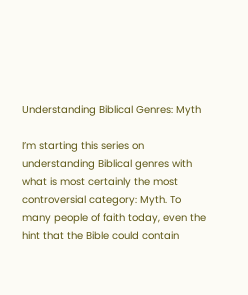Understanding Biblical Genres: Myth

I’m starting this series on understanding Biblical genres with what is most certainly the most controversial category: Myth. To many people of faith today, even the hint that the Bible could contain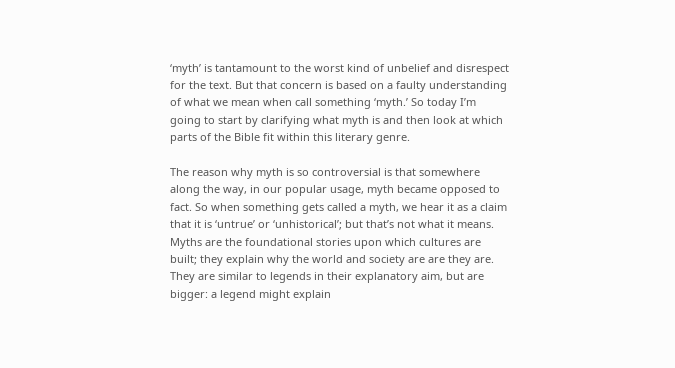‘myth’ is tantamount to the worst kind of unbelief and disrespect for the text. But that concern is based on a faulty understanding of what we mean when call something ‘myth.’ So today I’m going to start by clarifying what myth is and then look at which parts of the Bible fit within this literary genre.

The reason why myth is so controversial is that somewhere along the way, in our popular usage, myth became opposed to fact. So when something gets called a myth, we hear it as a claim that it is ‘untrue’ or ‘unhistorical’; but that’s not what it means. Myths are the foundational stories upon which cultures are built; they explain why the world and society are are they are. They are similar to legends in their explanatory aim, but are bigger: a legend might explain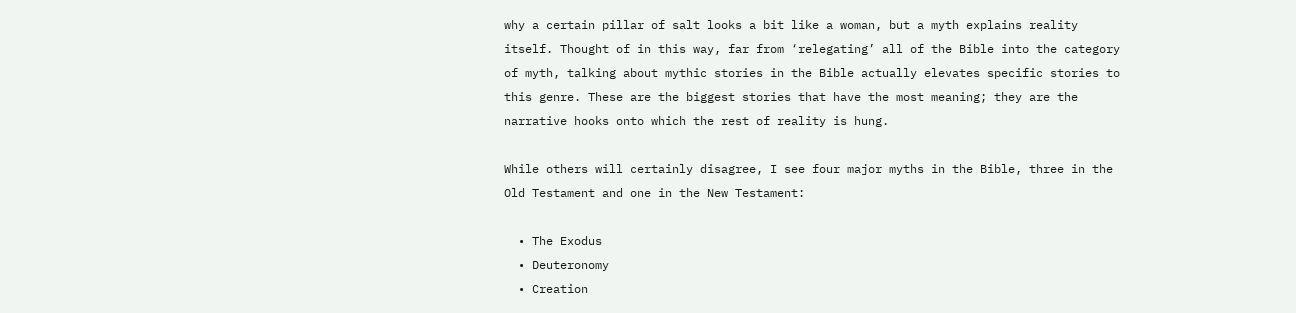why a certain pillar of salt looks a bit like a woman, but a myth explains reality itself. Thought of in this way, far from ‘relegating’ all of the Bible into the category of myth, talking about mythic stories in the Bible actually elevates specific stories to this genre. These are the biggest stories that have the most meaning; they are the narrative hooks onto which the rest of reality is hung.

While others will certainly disagree, I see four major myths in the Bible, three in the Old Testament and one in the New Testament:

  • The Exodus
  • Deuteronomy
  • Creation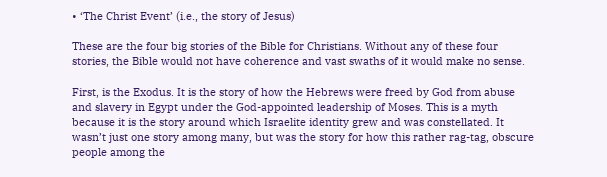• ‘The Christ Event’ (i.e., the story of Jesus)

These are the four big stories of the Bible for Christians. Without any of these four stories, the Bible would not have coherence and vast swaths of it would make no sense.

First, is the Exodus. It is the story of how the Hebrews were freed by God from abuse and slavery in Egypt under the God-appointed leadership of Moses. This is a myth because it is the story around which Israelite identity grew and was constellated. It wasn’t just one story among many, but was the story for how this rather rag-tag, obscure people among the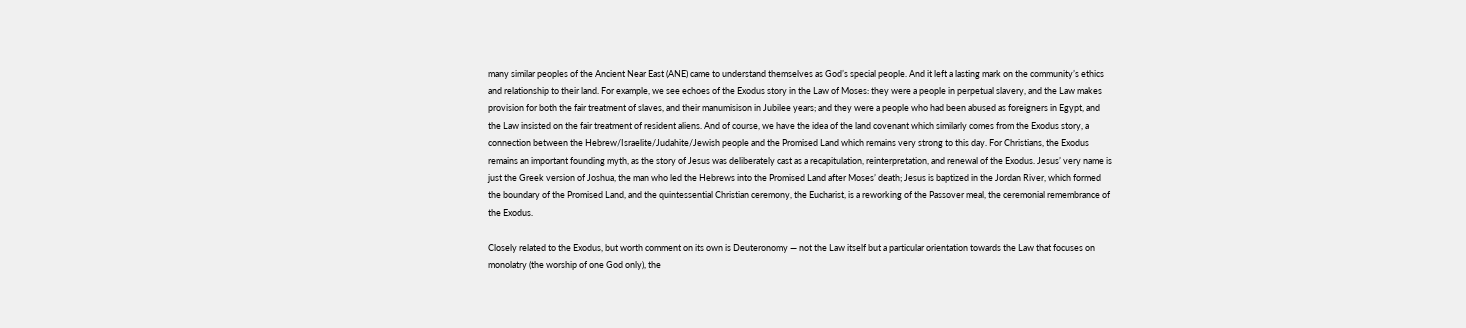many similar peoples of the Ancient Near East (ANE) came to understand themselves as God’s special people. And it left a lasting mark on the community’s ethics and relationship to their land. For example, we see echoes of the Exodus story in the Law of Moses: they were a people in perpetual slavery, and the Law makes provision for both the fair treatment of slaves, and their manumisison in Jubilee years; and they were a people who had been abused as foreigners in Egypt, and the Law insisted on the fair treatment of resident aliens. And of course, we have the idea of the land covenant which similarly comes from the Exodus story, a connection between the Hebrew/Israelite/Judahite/Jewish people and the Promised Land which remains very strong to this day. For Christians, the Exodus remains an important founding myth, as the story of Jesus was deliberately cast as a recapitulation, reinterpretation, and renewal of the Exodus. Jesus’ very name is just the Greek version of Joshua, the man who led the Hebrews into the Promised Land after Moses’ death; Jesus is baptized in the Jordan River, which formed the boundary of the Promised Land, and the quintessential Christian ceremony, the Eucharist, is a reworking of the Passover meal, the ceremonial remembrance of the Exodus.

Closely related to the Exodus, but worth comment on its own is Deuteronomy — not the Law itself but a particular orientation towards the Law that focuses on monolatry (the worship of one God only), the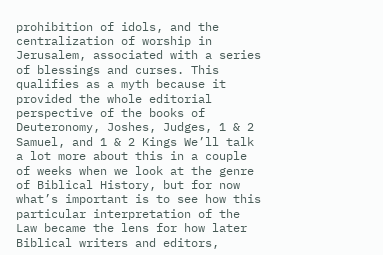prohibition of idols, and the centralization of worship in Jerusalem, associated with a series of blessings and curses. This qualifies as a myth because it provided the whole editorial perspective of the books of Deuteronomy, Joshes, Judges, 1 & 2 Samuel, and 1 & 2 Kings We’ll talk a lot more about this in a couple of weeks when we look at the genre of Biblical History, but for now what’s important is to see how this particular interpretation of the Law became the lens for how later Biblical writers and editors,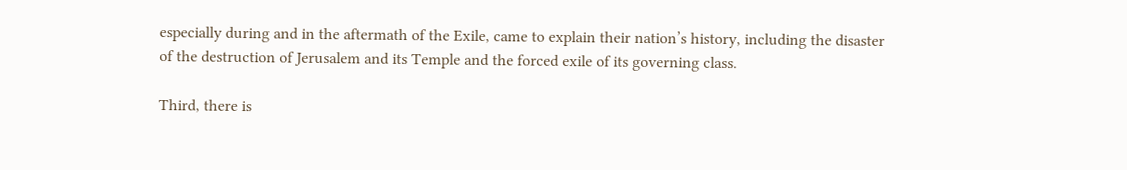especially during and in the aftermath of the Exile, came to explain their nation’s history, including the disaster of the destruction of Jerusalem and its Temple and the forced exile of its governing class.

Third, there is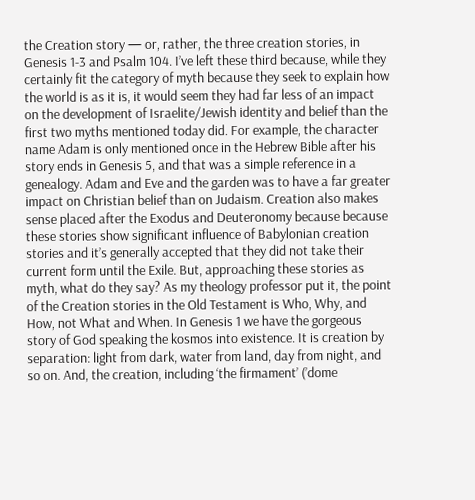the Creation story — or, rather, the three creation stories, in Genesis 1-3 and Psalm 104. I’ve left these third because, while they certainly fit the category of myth because they seek to explain how the world is as it is, it would seem they had far less of an impact on the development of Israelite/Jewish identity and belief than the first two myths mentioned today did. For example, the character name Adam is only mentioned once in the Hebrew Bible after his story ends in Genesis 5, and that was a simple reference in a genealogy. Adam and Eve and the garden was to have a far greater impact on Christian belief than on Judaism. Creation also makes sense placed after the Exodus and Deuteronomy because because these stories show significant influence of Babylonian creation stories and it’s generally accepted that they did not take their current form until the Exile. But, approaching these stories as myth, what do they say? As my theology professor put it, the point of the Creation stories in the Old Testament is Who, Why, and How, not What and When. In Genesis 1 we have the gorgeous story of God speaking the kosmos into existence. It is creation by separation: light from dark, water from land, day from night, and so on. And, the creation, including ‘the firmament’ (’dome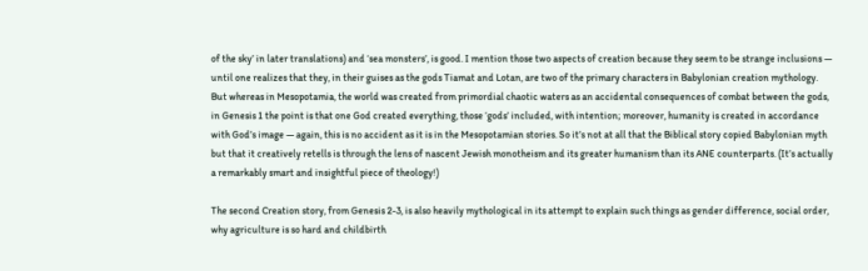of the sky’ in later translations) and ‘sea monsters’, is good. I mention those two aspects of creation because they seem to be strange inclusions — until one realizes that they, in their guises as the gods Tiamat and Lotan, are two of the primary characters in Babylonian creation mythology. But whereas in Mesopotamia, the world was created from primordial chaotic waters as an accidental consequences of combat between the gods, in Genesis 1 the point is that one God created everything, those ‘gods’ included, with intention; moreover, humanity is created in accordance with God’s image — again, this is no accident as it is in the Mesopotamian stories. So it’s not at all that the Biblical story copied Babylonian myth but that it creatively retells is through the lens of nascent Jewish monotheism and its greater humanism than its ANE counterparts. (It’s actually a remarkably smart and insightful piece of theology!)

The second Creation story, from Genesis 2-3, is also heavily mythological in its attempt to explain such things as gender difference, social order, why agriculture is so hard and childbirth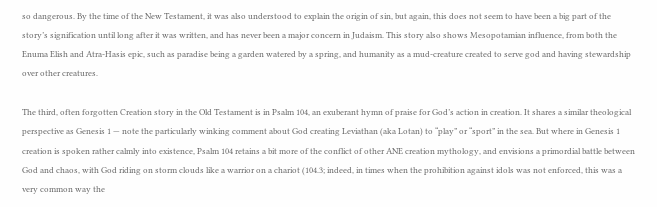so dangerous. By the time of the New Testament, it was also understood to explain the origin of sin, but again, this does not seem to have been a big part of the story’s signification until long after it was written, and has never been a major concern in Judaism. This story also shows Mesopotamian influence, from both the Enuma Elish and Atra-Hasis epic, such as paradise being a garden watered by a spring, and humanity as a mud-creature created to serve god and having stewardship over other creatures.

The third, often forgotten Creation story in the Old Testament is in Psalm 104, an exuberant hymn of praise for God’s action in creation. It shares a similar theological perspective as Genesis 1 — note the particularly winking comment about God creating Leviathan (aka Lotan) to “play” or “sport” in the sea. But where in Genesis 1 creation is spoken rather calmly into existence, Psalm 104 retains a bit more of the conflict of other ANE creation mythology, and envisions a primordial battle between God and chaos, with God riding on storm clouds like a warrior on a chariot (104.3; indeed, in times when the prohibition against idols was not enforced, this was a very common way the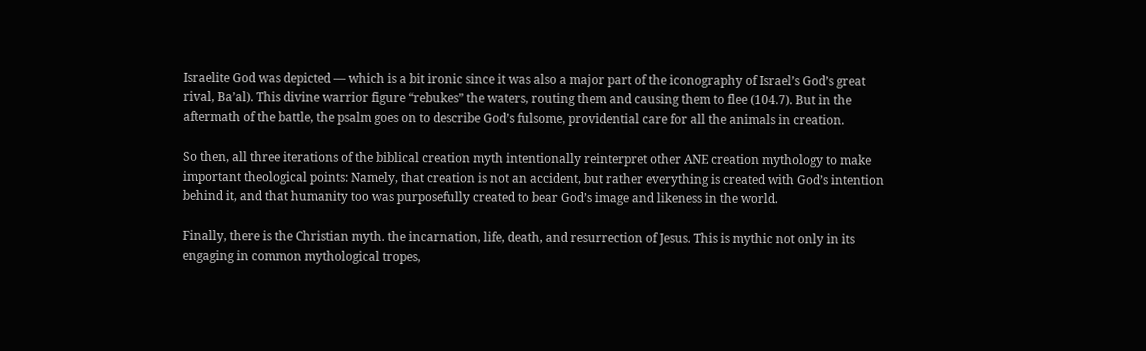Israelite God was depicted — which is a bit ironic since it was also a major part of the iconography of Israel’s God’s great rival, Ba’al). This divine warrior figure “rebukes” the waters, routing them and causing them to flee (104.7). But in the aftermath of the battle, the psalm goes on to describe God’s fulsome, providential care for all the animals in creation.

So then, all three iterations of the biblical creation myth intentionally reinterpret other ANE creation mythology to make important theological points: Namely, that creation is not an accident, but rather everything is created with God’s intention behind it, and that humanity too was purposefully created to bear God’s image and likeness in the world.

Finally, there is the Christian myth. the incarnation, life, death, and resurrection of Jesus. This is mythic not only in its engaging in common mythological tropes,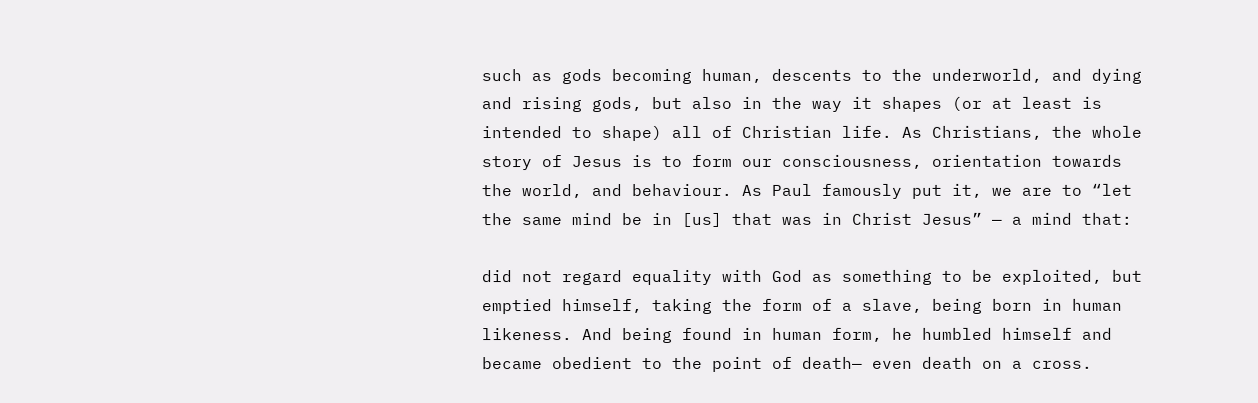such as gods becoming human, descents to the underworld, and dying and rising gods, but also in the way it shapes (or at least is intended to shape) all of Christian life. As Christians, the whole story of Jesus is to form our consciousness, orientation towards the world, and behaviour. As Paul famously put it, we are to “let the same mind be in [us] that was in Christ Jesus” — a mind that:

did not regard equality with God as something to be exploited, but emptied himself, taking the form of a slave, being born in human likeness. And being found in human form, he humbled himself and became obedient to the point of death— even death on a cross.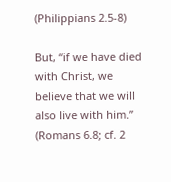(Philippians 2.5-8)

But, “if we have died with Christ, we believe that we will also live with him.” (Romans 6.8; cf. 2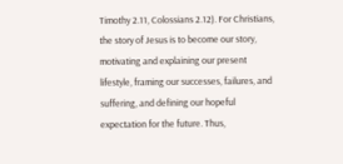Timothy 2.11, Colossians 2.12). For Christians, the story of Jesus is to become our story, motivating and explaining our present lifestyle, framing our successes, failures, and suffering, and defining our hopeful expectation for the future. Thus,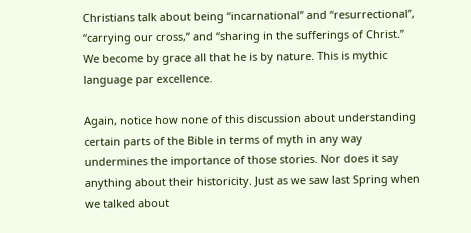Christians talk about being “incarnational” and “resurrectional”, “carrying our cross,” and “sharing in the sufferings of Christ.” We become by grace all that he is by nature. This is mythic language par excellence.

Again, notice how none of this discussion about understanding certain parts of the Bible in terms of myth in any way undermines the importance of those stories. Nor does it say anything about their historicity. Just as we saw last Spring when we talked about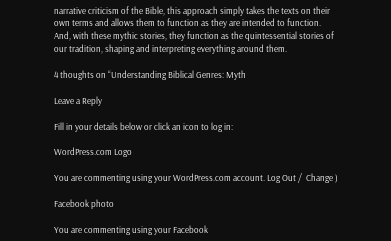narrative criticism of the Bible, this approach simply takes the texts on their own terms and allows them to function as they are intended to function. And, with these mythic stories, they function as the quintessential stories of our tradition, shaping and interpreting everything around them.

4 thoughts on “Understanding Biblical Genres: Myth

Leave a Reply

Fill in your details below or click an icon to log in:

WordPress.com Logo

You are commenting using your WordPress.com account. Log Out /  Change )

Facebook photo

You are commenting using your Facebook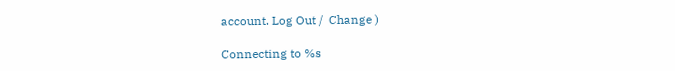account. Log Out /  Change )

Connecting to %s